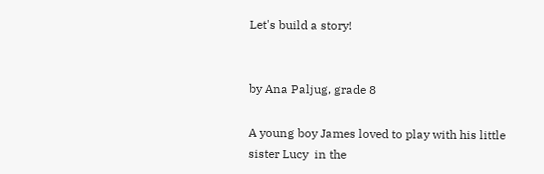Let's build a story!


by Ana Paljug, grade 8

A young boy James loved to play with his little sister Lucy  in the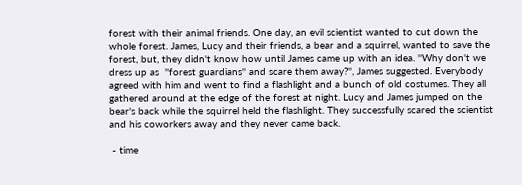forest with their animal friends. One day, an evil scientist wanted to cut down the whole forest. James, Lucy and their friends, a bear and a squirrel, wanted to save the forest, but, they didn't know how until James came up with an idea. ''Why don't we dress up as  ''forest guardians'' and scare them away?'', James suggested. Everybody agreed with him and went to find a flashlight and a bunch of old costumes. They all gathered around at the edge of the forest at night. Lucy and James jumped on the bear's back while the squirrel held the flashlight. They successfully scared the scientist and his coworkers away and they never came back.

 - time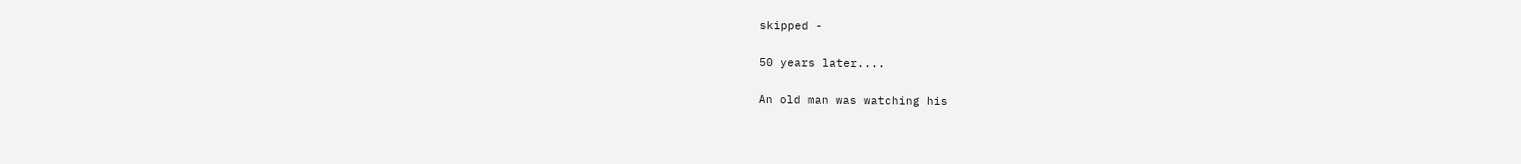skipped -

50 years later....

An old man was watching his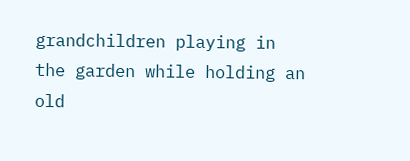grandchildren playing in the garden while holding an old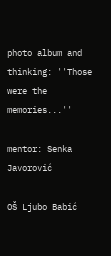photo album and thinking: ''Those were the memories...''

mentor: Senka Javorović

OŠ Ljubo Babić